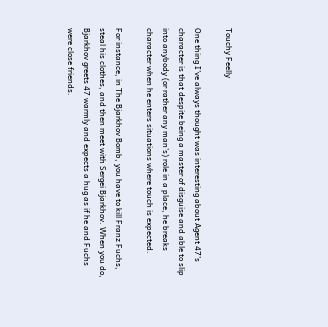Touchy Feelly

One thing I’ve always thought was interesting about Agent 47’s character is that despite being a master of disguise and able to slip into anybody (or rather any man’s) role in a place, he breaks character when he enters situations where touch is expected.

For instance, in The Bjarkhov Bomb, you have to kill Franz Fuchs, steal his clothes, and then meet with Sergei Bjarkhov. When you do, Bjarkhov greets 47 warmly and expects a hug as if he and Fuchs were close friends.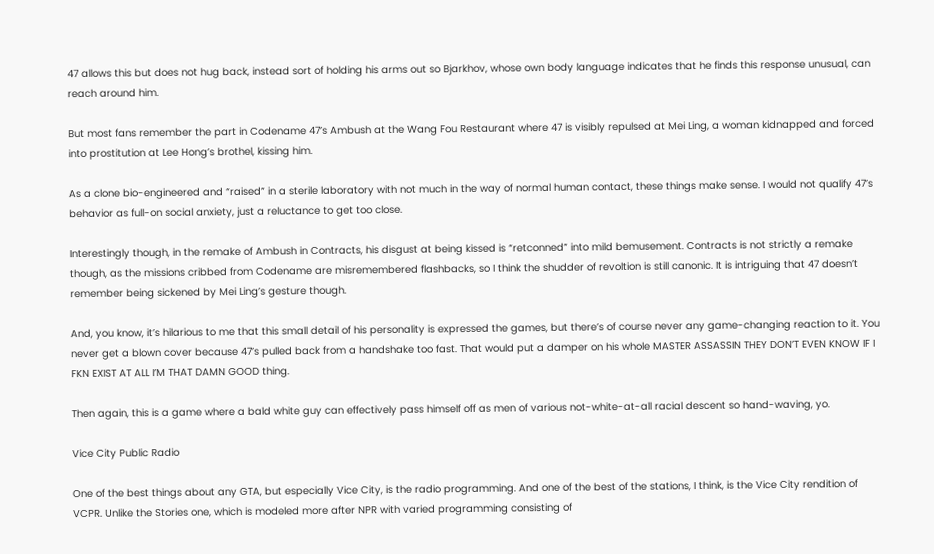47 allows this but does not hug back, instead sort of holding his arms out so Bjarkhov, whose own body language indicates that he finds this response unusual, can reach around him.

But most fans remember the part in Codename 47’s Ambush at the Wang Fou Restaurant where 47 is visibly repulsed at Mei Ling, a woman kidnapped and forced into prostitution at Lee Hong’s brothel, kissing him.

As a clone bio-engineered and “raised” in a sterile laboratory with not much in the way of normal human contact, these things make sense. I would not qualify 47’s behavior as full-on social anxiety, just a reluctance to get too close.

Interestingly though, in the remake of Ambush in Contracts, his disgust at being kissed is “retconned” into mild bemusement. Contracts is not strictly a remake though, as the missions cribbed from Codename are misremembered flashbacks, so I think the shudder of revoltion is still canonic. It is intriguing that 47 doesn’t remember being sickened by Mei Ling’s gesture though.

And, you know, it’s hilarious to me that this small detail of his personality is expressed the games, but there’s of course never any game-changing reaction to it. You never get a blown cover because 47’s pulled back from a handshake too fast. That would put a damper on his whole MASTER ASSASSIN THEY DON’T EVEN KNOW IF I FKN EXIST AT ALL I’M THAT DAMN GOOD thing.

Then again, this is a game where a bald white guy can effectively pass himself off as men of various not-white-at-all racial descent so hand-waving, yo.

Vice City Public Radio

One of the best things about any GTA, but especially Vice City, is the radio programming. And one of the best of the stations, I think, is the Vice City rendition of VCPR. Unlike the Stories one, which is modeled more after NPR with varied programming consisting of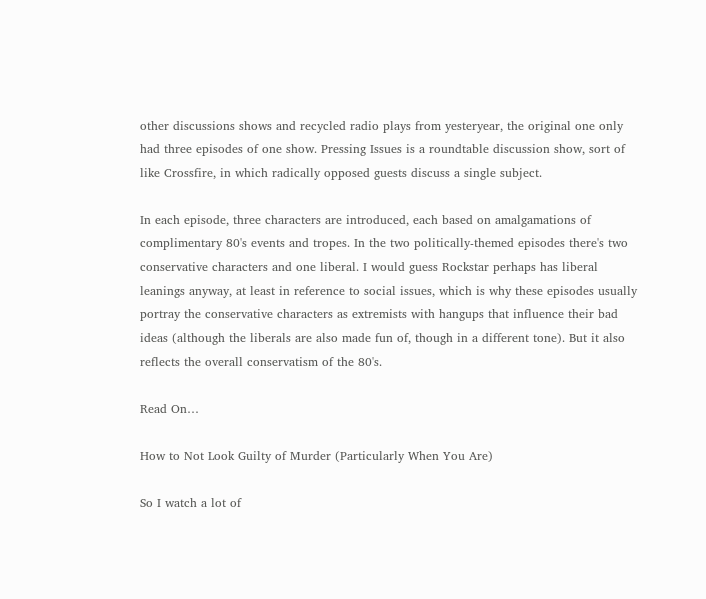other discussions shows and recycled radio plays from yesteryear, the original one only had three episodes of one show. Pressing Issues is a roundtable discussion show, sort of like Crossfire, in which radically opposed guests discuss a single subject.

In each episode, three characters are introduced, each based on amalgamations of complimentary 80's events and tropes. In the two politically-themed episodes there's two conservative characters and one liberal. I would guess Rockstar perhaps has liberal leanings anyway, at least in reference to social issues, which is why these episodes usually portray the conservative characters as extremists with hangups that influence their bad ideas (although the liberals are also made fun of, though in a different tone). But it also reflects the overall conservatism of the 80's.

Read On…

How to Not Look Guilty of Murder (Particularly When You Are)

So I watch a lot of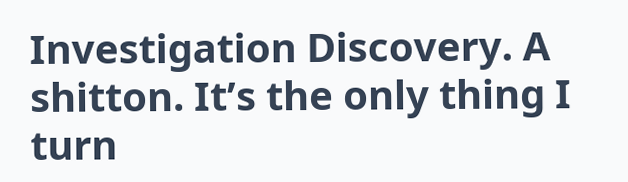Investigation Discovery. A shitton. It’s the only thing I turn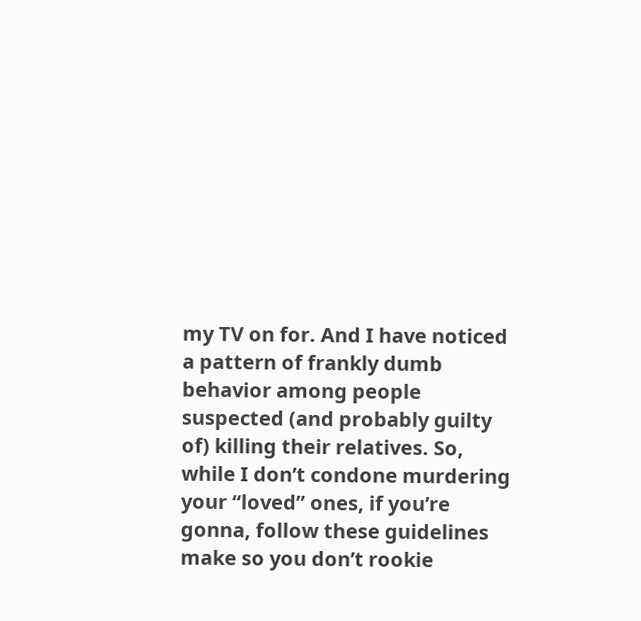my TV on for. And I have noticed a pattern of frankly dumb behavior among people suspected (and probably guilty of) killing their relatives. So, while I don’t condone murdering your “loved” ones, if you’re gonna, follow these guidelines make so you don’t rookie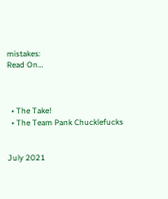mistakes:
Read On…



  • The Take!
  • The Team Pank Chucklefucks


July 2021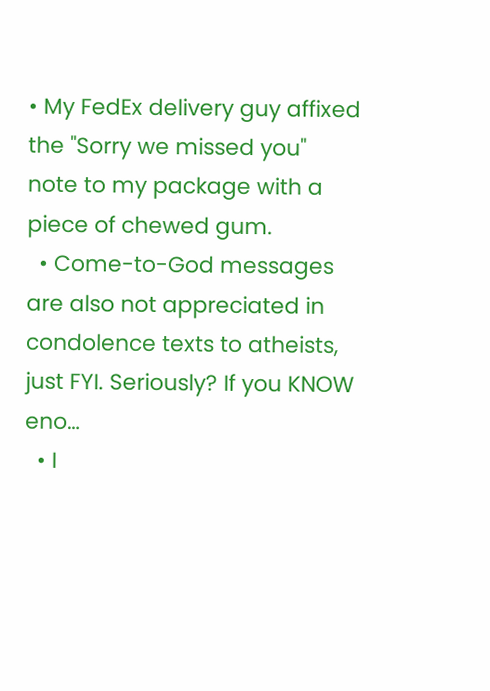• My FedEx delivery guy affixed the "Sorry we missed you" note to my package with a piece of chewed gum.
  • Come-to-God messages are also not appreciated in condolence texts to atheists, just FYI. Seriously? If you KNOW eno…
  • I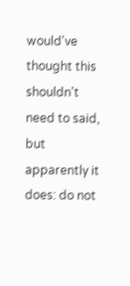would've thought this shouldn't need to said, but apparently it does: do not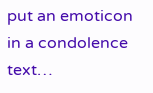put an emoticon in a condolence text…